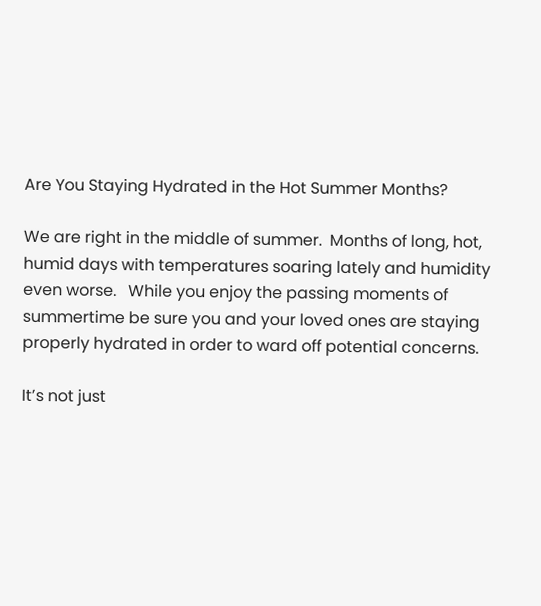Are You Staying Hydrated in the Hot Summer Months?

We are right in the middle of summer.  Months of long, hot, humid days with temperatures soaring lately and humidity even worse.   While you enjoy the passing moments of summertime be sure you and your loved ones are staying properly hydrated in order to ward off potential concerns.

It’s not just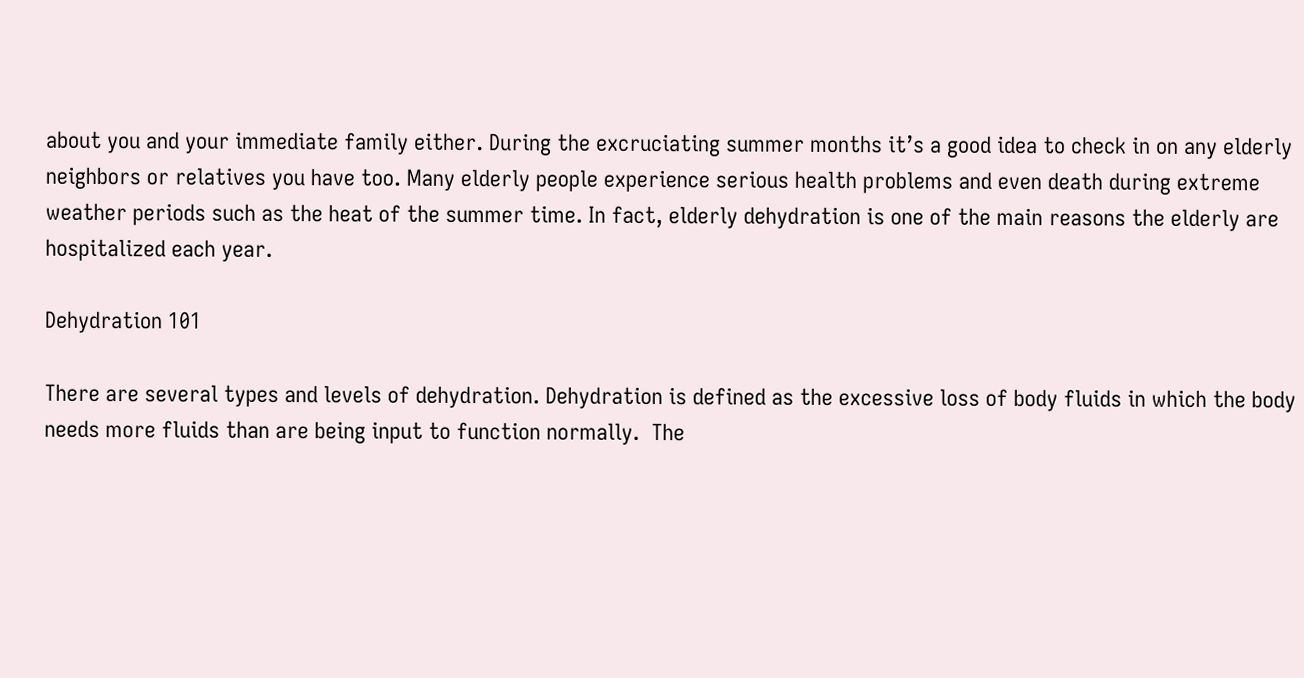about you and your immediate family either. During the excruciating summer months it’s a good idea to check in on any elderly neighbors or relatives you have too. Many elderly people experience serious health problems and even death during extreme weather periods such as the heat of the summer time. In fact, elderly dehydration is one of the main reasons the elderly are hospitalized each year.

Dehydration 101

There are several types and levels of dehydration. Dehydration is defined as the excessive loss of body fluids in which the body needs more fluids than are being input to function normally.  The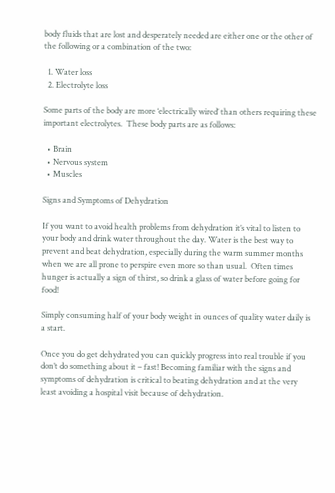body fluids that are lost and desperately needed are either one or the other of the following or a combination of the two:

  1. Water loss
  2. Electrolyte loss

Some parts of the body are more ‘electrically wired’ than others requiring these important electrolytes.  These body parts are as follows:

  • Brain
  • Nervous system
  • Muscles

Signs and Symptoms of Dehydration

If you want to avoid health problems from dehydration it’s vital to listen to your body and drink water throughout the day. Water is the best way to prevent and beat dehydration, especially during the warm summer months when we are all prone to perspire even more so than usual.  Often times hunger is actually a sign of thirst, so drink a glass of water before going for food!

Simply consuming half of your body weight in ounces of quality water daily is a start.

Once you do get dehydrated you can quickly progress into real trouble if you don’t do something about it – fast! Becoming familiar with the signs and symptoms of dehydration is critical to beating dehydration and at the very least avoiding a hospital visit because of dehydration.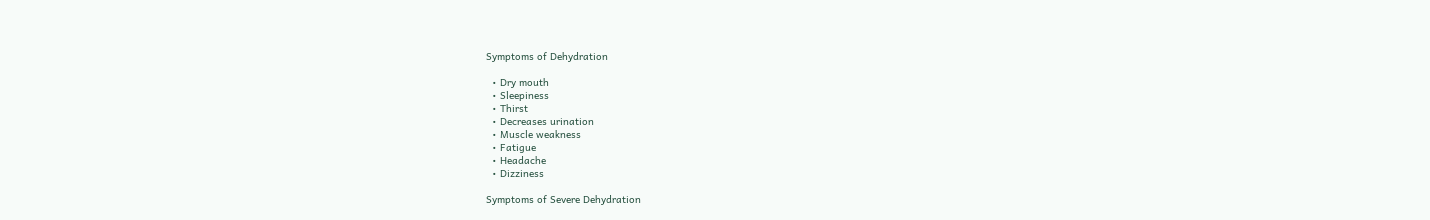Symptoms of Dehydration

  • Dry mouth
  • Sleepiness
  • Thirst
  • Decreases urination
  • Muscle weakness
  • Fatigue
  • Headache
  • Dizziness

Symptoms of Severe Dehydration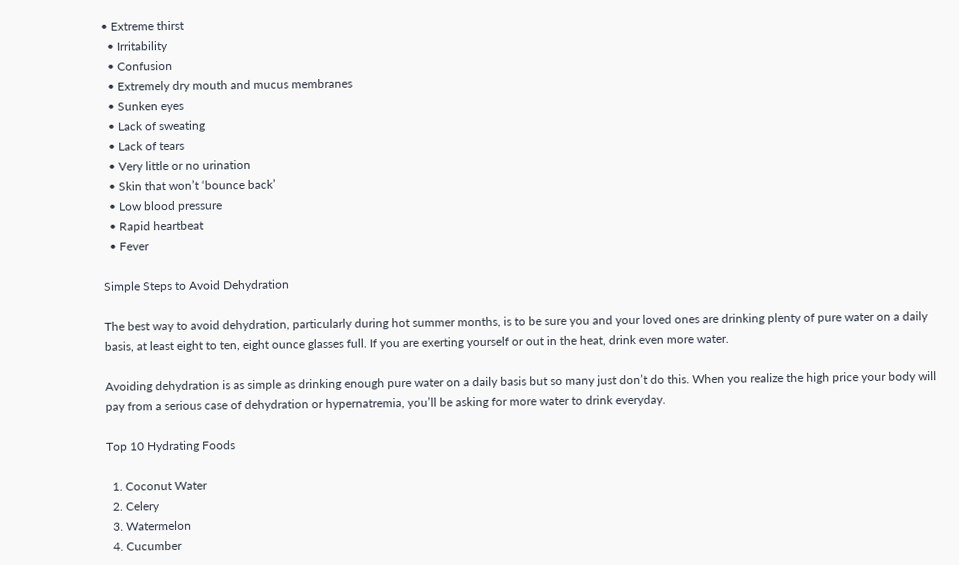• Extreme thirst
  • Irritability
  • Confusion
  • Extremely dry mouth and mucus membranes
  • Sunken eyes
  • Lack of sweating
  • Lack of tears
  • Very little or no urination
  • Skin that won’t ‘bounce back’
  • Low blood pressure
  • Rapid heartbeat
  • Fever

Simple Steps to Avoid Dehydration

The best way to avoid dehydration, particularly during hot summer months, is to be sure you and your loved ones are drinking plenty of pure water on a daily basis, at least eight to ten, eight ounce glasses full. If you are exerting yourself or out in the heat, drink even more water.

Avoiding dehydration is as simple as drinking enough pure water on a daily basis but so many just don’t do this. When you realize the high price your body will pay from a serious case of dehydration or hypernatremia, you’ll be asking for more water to drink everyday.

Top 10 Hydrating Foods

  1. Coconut Water
  2. Celery
  3. Watermelon
  4. Cucumber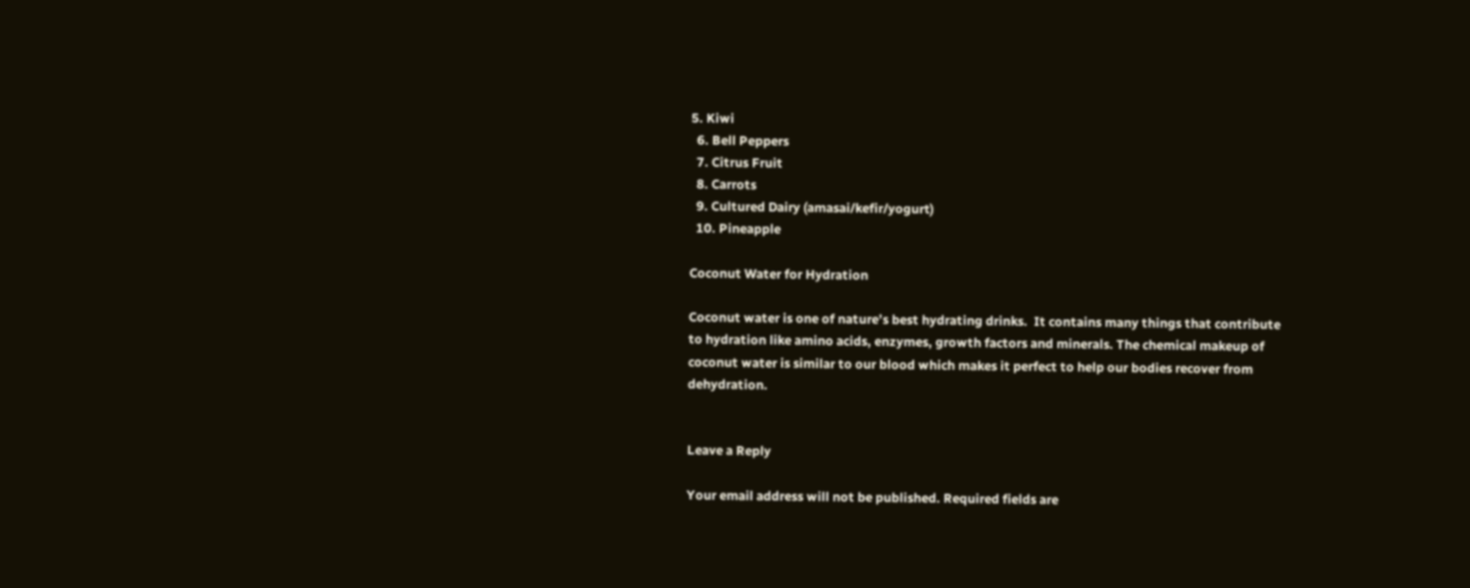5. Kiwi
  6. Bell Peppers
  7. Citrus Fruit
  8. Carrots
  9. Cultured Dairy (amasai/kefir/yogurt)
  10. Pineapple

Coconut Water for Hydration

Coconut water is one of nature’s best hydrating drinks.  It contains many things that contribute to hydration like amino acids, enzymes, growth factors and minerals. The chemical makeup of coconut water is similar to our blood which makes it perfect to help our bodies recover from dehydration.


Leave a Reply

Your email address will not be published. Required fields are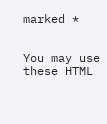marked *


You may use these HTML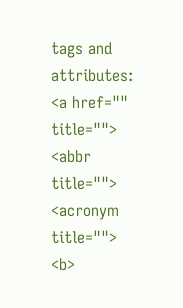tags and attributes: <a href="" title=""> <abbr title=""> <acronym title=""> <b>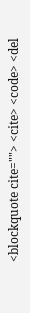<blockquote cite=""> <cite> <code> <del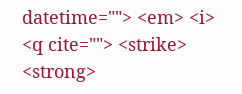datetime=""> <em> <i> <q cite=""> <strike> <strong>